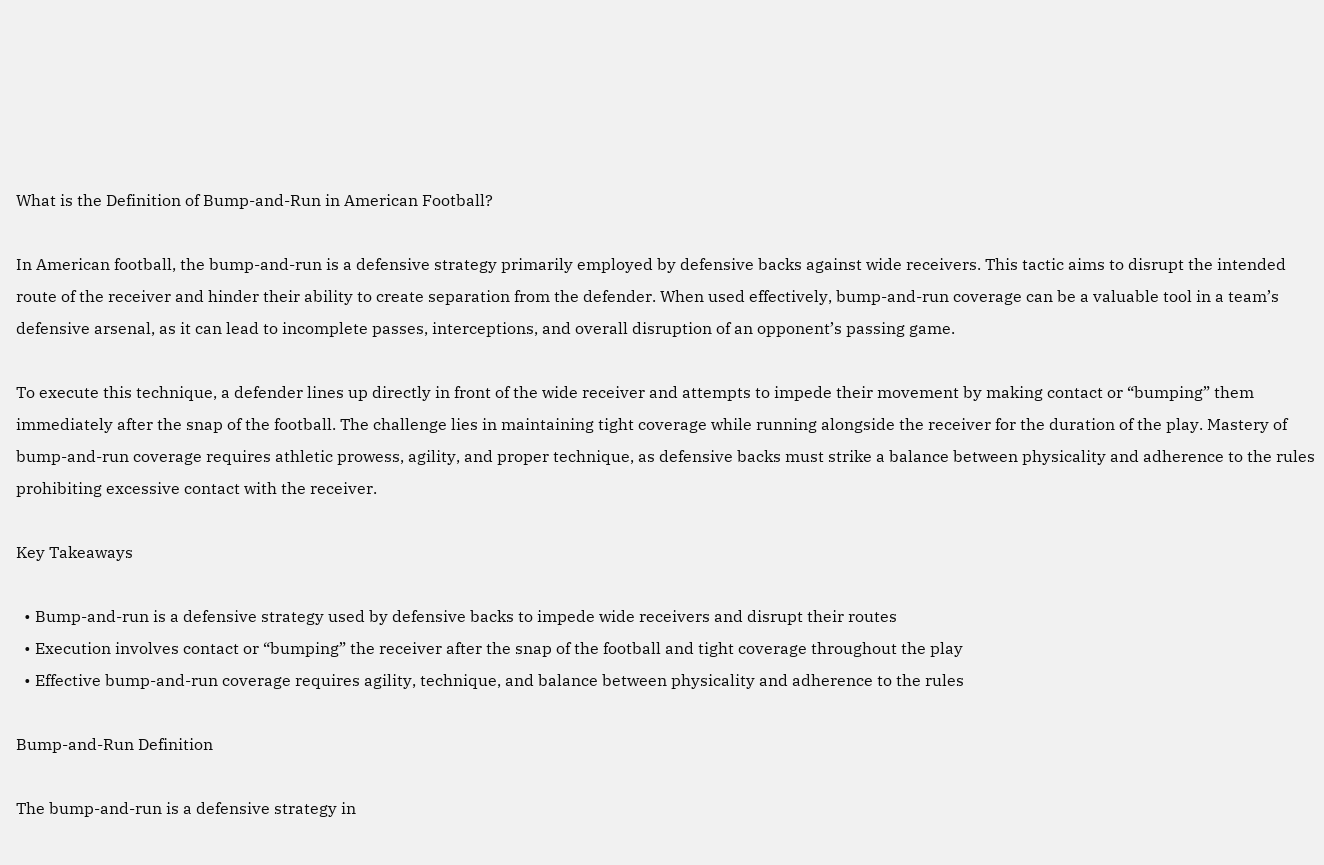What is the Definition of Bump-and-Run in American Football?

In American football, the bump-and-run is a defensive strategy primarily employed by defensive backs against wide receivers. This tactic aims to disrupt the intended route of the receiver and hinder their ability to create separation from the defender. When used effectively, bump-and-run coverage can be a valuable tool in a team’s defensive arsenal, as it can lead to incomplete passes, interceptions, and overall disruption of an opponent’s passing game.

To execute this technique, a defender lines up directly in front of the wide receiver and attempts to impede their movement by making contact or “bumping” them immediately after the snap of the football. The challenge lies in maintaining tight coverage while running alongside the receiver for the duration of the play. Mastery of bump-and-run coverage requires athletic prowess, agility, and proper technique, as defensive backs must strike a balance between physicality and adherence to the rules prohibiting excessive contact with the receiver.

Key Takeaways

  • Bump-and-run is a defensive strategy used by defensive backs to impede wide receivers and disrupt their routes
  • Execution involves contact or “bumping” the receiver after the snap of the football and tight coverage throughout the play
  • Effective bump-and-run coverage requires agility, technique, and balance between physicality and adherence to the rules

Bump-and-Run Definition

The bump-and-run is a defensive strategy in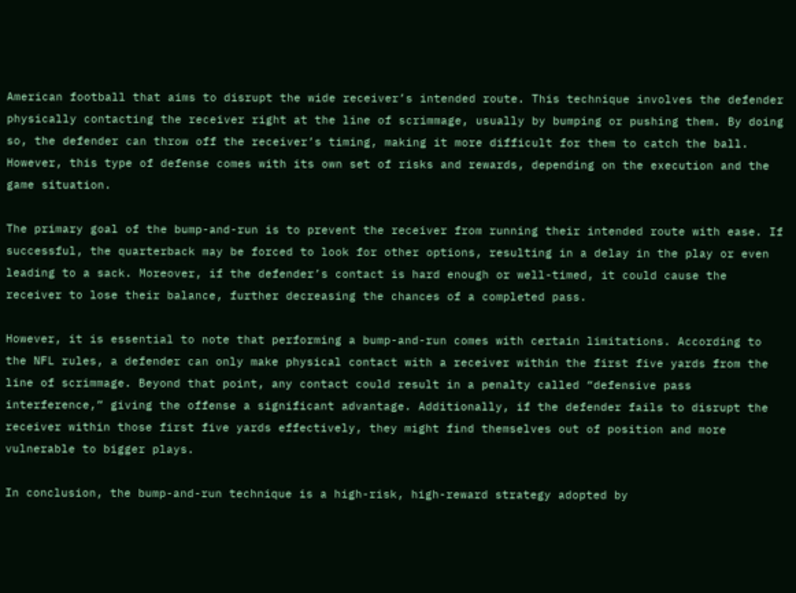American football that aims to disrupt the wide receiver’s intended route. This technique involves the defender physically contacting the receiver right at the line of scrimmage, usually by bumping or pushing them. By doing so, the defender can throw off the receiver’s timing, making it more difficult for them to catch the ball. However, this type of defense comes with its own set of risks and rewards, depending on the execution and the game situation.

The primary goal of the bump-and-run is to prevent the receiver from running their intended route with ease. If successful, the quarterback may be forced to look for other options, resulting in a delay in the play or even leading to a sack. Moreover, if the defender’s contact is hard enough or well-timed, it could cause the receiver to lose their balance, further decreasing the chances of a completed pass.

However, it is essential to note that performing a bump-and-run comes with certain limitations. According to the NFL rules, a defender can only make physical contact with a receiver within the first five yards from the line of scrimmage. Beyond that point, any contact could result in a penalty called “defensive pass interference,” giving the offense a significant advantage. Additionally, if the defender fails to disrupt the receiver within those first five yards effectively, they might find themselves out of position and more vulnerable to bigger plays.

In conclusion, the bump-and-run technique is a high-risk, high-reward strategy adopted by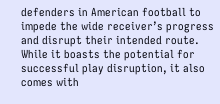defenders in American football to impede the wide receiver’s progress and disrupt their intended route. While it boasts the potential for successful play disruption, it also comes with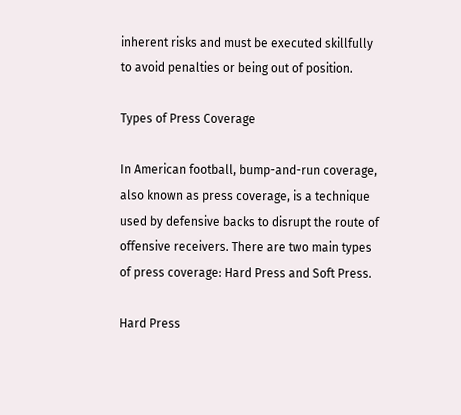inherent risks and must be executed skillfully to avoid penalties or being out of position.

Types of Press Coverage

In American football, bump-and-run coverage, also known as press coverage, is a technique used by defensive backs to disrupt the route of offensive receivers. There are two main types of press coverage: Hard Press and Soft Press.

Hard Press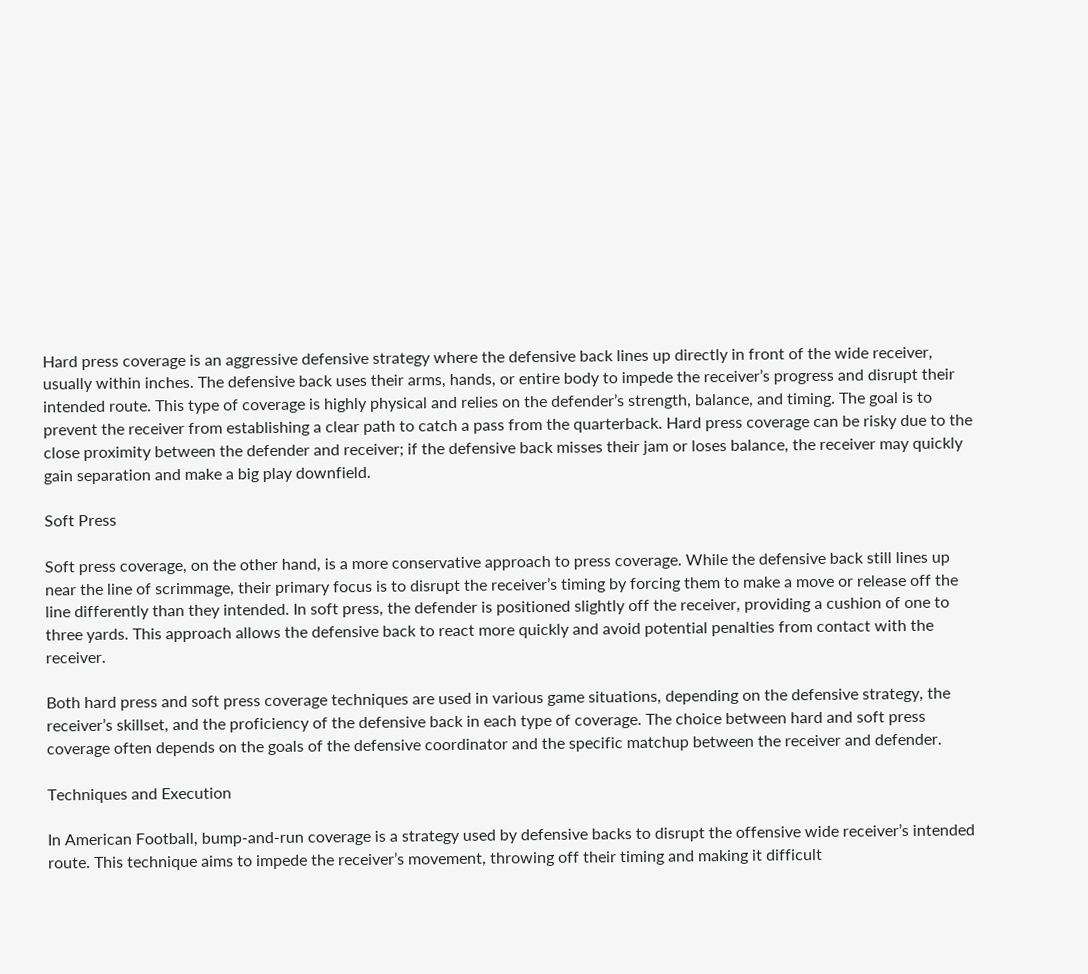Hard press coverage is an aggressive defensive strategy where the defensive back lines up directly in front of the wide receiver, usually within inches. The defensive back uses their arms, hands, or entire body to impede the receiver’s progress and disrupt their intended route. This type of coverage is highly physical and relies on the defender’s strength, balance, and timing. The goal is to prevent the receiver from establishing a clear path to catch a pass from the quarterback. Hard press coverage can be risky due to the close proximity between the defender and receiver; if the defensive back misses their jam or loses balance, the receiver may quickly gain separation and make a big play downfield.

Soft Press

Soft press coverage, on the other hand, is a more conservative approach to press coverage. While the defensive back still lines up near the line of scrimmage, their primary focus is to disrupt the receiver’s timing by forcing them to make a move or release off the line differently than they intended. In soft press, the defender is positioned slightly off the receiver, providing a cushion of one to three yards. This approach allows the defensive back to react more quickly and avoid potential penalties from contact with the receiver.

Both hard press and soft press coverage techniques are used in various game situations, depending on the defensive strategy, the receiver’s skillset, and the proficiency of the defensive back in each type of coverage. The choice between hard and soft press coverage often depends on the goals of the defensive coordinator and the specific matchup between the receiver and defender.

Techniques and Execution

In American Football, bump-and-run coverage is a strategy used by defensive backs to disrupt the offensive wide receiver’s intended route. This technique aims to impede the receiver’s movement, throwing off their timing and making it difficult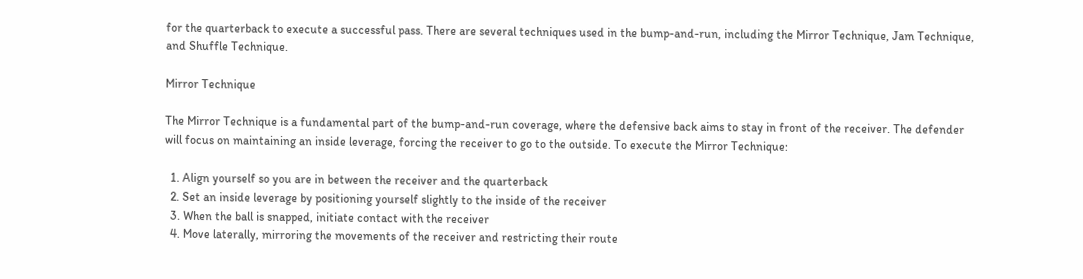for the quarterback to execute a successful pass. There are several techniques used in the bump-and-run, including the Mirror Technique, Jam Technique, and Shuffle Technique.

Mirror Technique

The Mirror Technique is a fundamental part of the bump-and-run coverage, where the defensive back aims to stay in front of the receiver. The defender will focus on maintaining an inside leverage, forcing the receiver to go to the outside. To execute the Mirror Technique:

  1. Align yourself so you are in between the receiver and the quarterback
  2. Set an inside leverage by positioning yourself slightly to the inside of the receiver
  3. When the ball is snapped, initiate contact with the receiver
  4. Move laterally, mirroring the movements of the receiver and restricting their route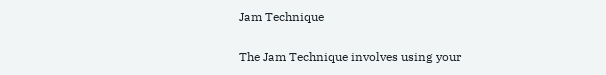Jam Technique

The Jam Technique involves using your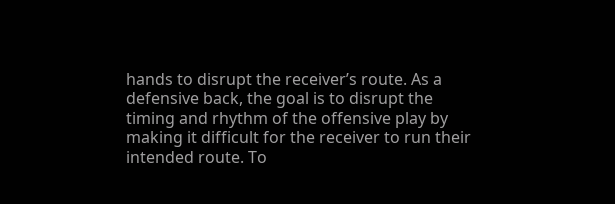hands to disrupt the receiver’s route. As a defensive back, the goal is to disrupt the timing and rhythm of the offensive play by making it difficult for the receiver to run their intended route. To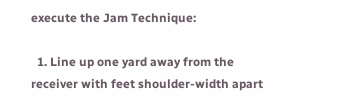execute the Jam Technique:

  1. Line up one yard away from the receiver with feet shoulder-width apart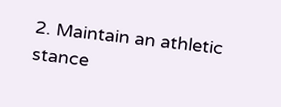2. Maintain an athletic stance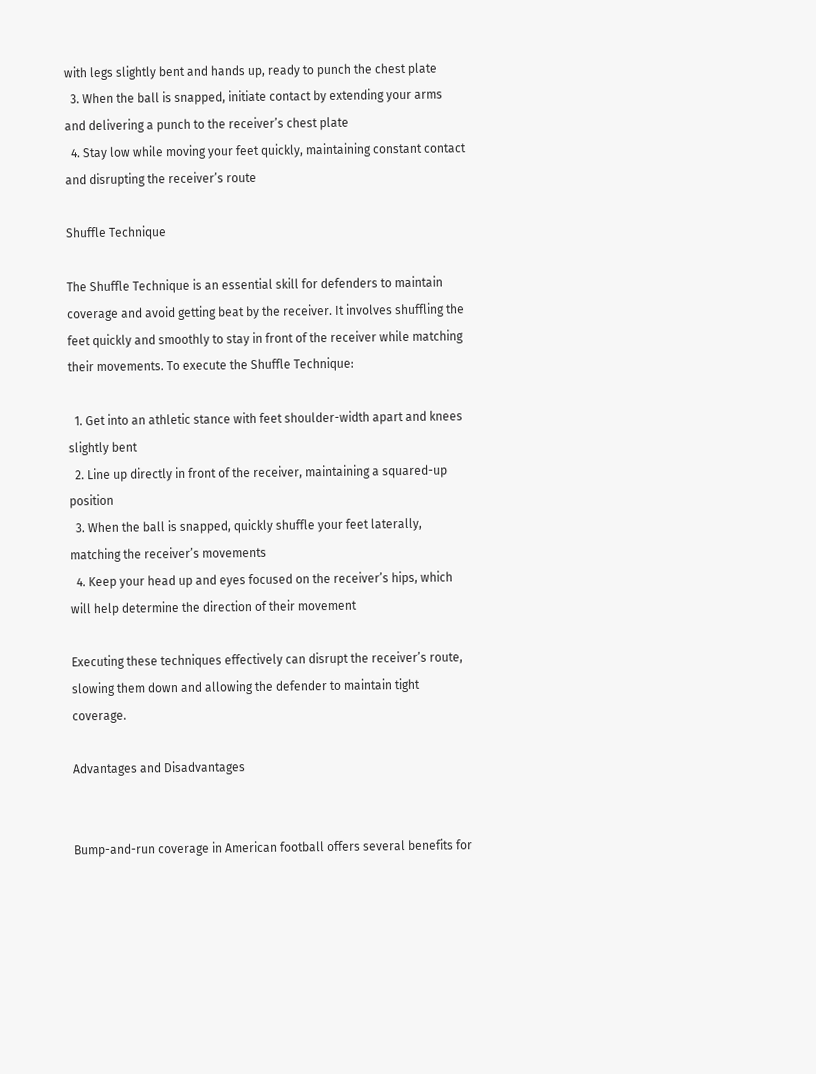with legs slightly bent and hands up, ready to punch the chest plate
  3. When the ball is snapped, initiate contact by extending your arms and delivering a punch to the receiver’s chest plate
  4. Stay low while moving your feet quickly, maintaining constant contact and disrupting the receiver’s route

Shuffle Technique

The Shuffle Technique is an essential skill for defenders to maintain coverage and avoid getting beat by the receiver. It involves shuffling the feet quickly and smoothly to stay in front of the receiver while matching their movements. To execute the Shuffle Technique:

  1. Get into an athletic stance with feet shoulder-width apart and knees slightly bent
  2. Line up directly in front of the receiver, maintaining a squared-up position
  3. When the ball is snapped, quickly shuffle your feet laterally, matching the receiver’s movements
  4. Keep your head up and eyes focused on the receiver’s hips, which will help determine the direction of their movement

Executing these techniques effectively can disrupt the receiver’s route, slowing them down and allowing the defender to maintain tight coverage.

Advantages and Disadvantages


Bump-and-run coverage in American football offers several benefits for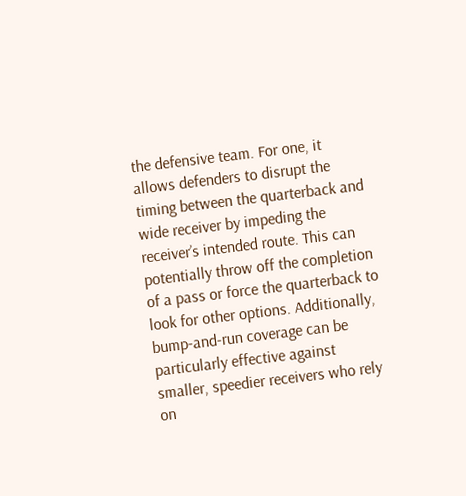the defensive team. For one, it allows defenders to disrupt the timing between the quarterback and wide receiver by impeding the receiver’s intended route. This can potentially throw off the completion of a pass or force the quarterback to look for other options. Additionally, bump-and-run coverage can be particularly effective against smaller, speedier receivers who rely on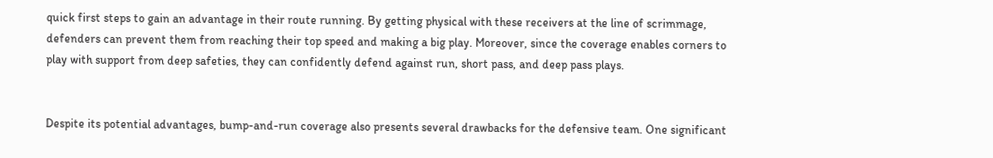quick first steps to gain an advantage in their route running. By getting physical with these receivers at the line of scrimmage, defenders can prevent them from reaching their top speed and making a big play. Moreover, since the coverage enables corners to play with support from deep safeties, they can confidently defend against run, short pass, and deep pass plays.


Despite its potential advantages, bump-and-run coverage also presents several drawbacks for the defensive team. One significant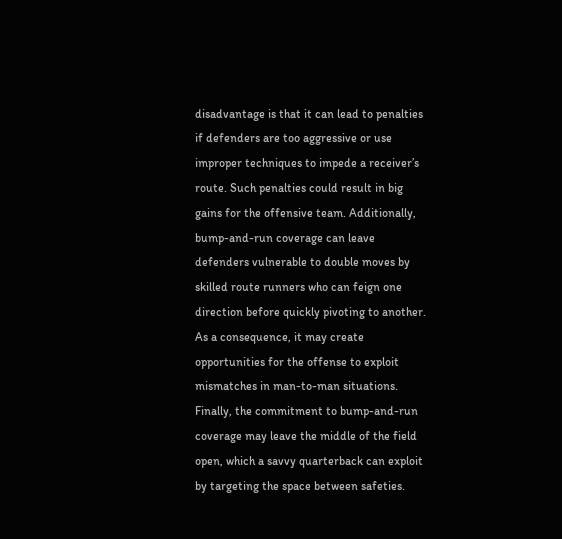disadvantage is that it can lead to penalties if defenders are too aggressive or use improper techniques to impede a receiver’s route. Such penalties could result in big gains for the offensive team. Additionally, bump-and-run coverage can leave defenders vulnerable to double moves by skilled route runners who can feign one direction before quickly pivoting to another. As a consequence, it may create opportunities for the offense to exploit mismatches in man-to-man situations. Finally, the commitment to bump-and-run coverage may leave the middle of the field open, which a savvy quarterback can exploit by targeting the space between safeties.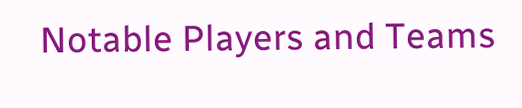Notable Players and Teams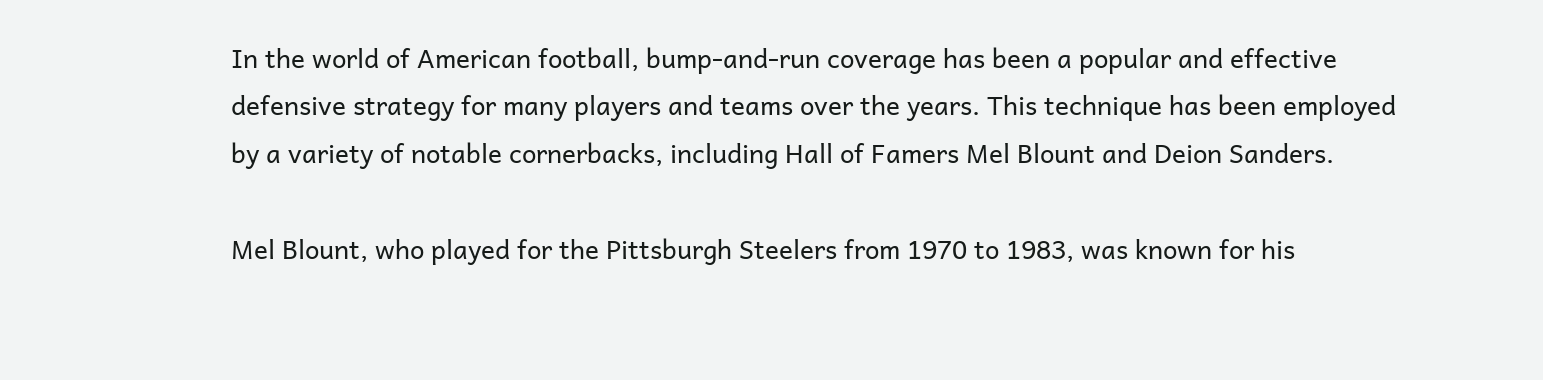In the world of American football, bump-and-run coverage has been a popular and effective defensive strategy for many players and teams over the years. This technique has been employed by a variety of notable cornerbacks, including Hall of Famers Mel Blount and Deion Sanders.

Mel Blount, who played for the Pittsburgh Steelers from 1970 to 1983, was known for his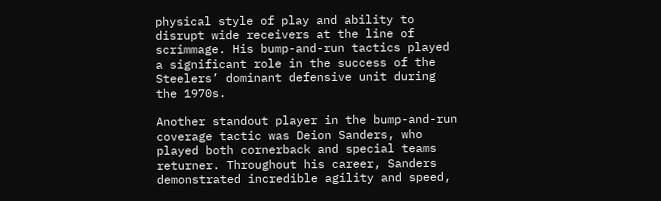physical style of play and ability to disrupt wide receivers at the line of scrimmage. His bump-and-run tactics played a significant role in the success of the Steelers’ dominant defensive unit during the 1970s.

Another standout player in the bump-and-run coverage tactic was Deion Sanders, who played both cornerback and special teams returner. Throughout his career, Sanders demonstrated incredible agility and speed,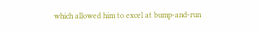which allowed him to excel at bump-and-run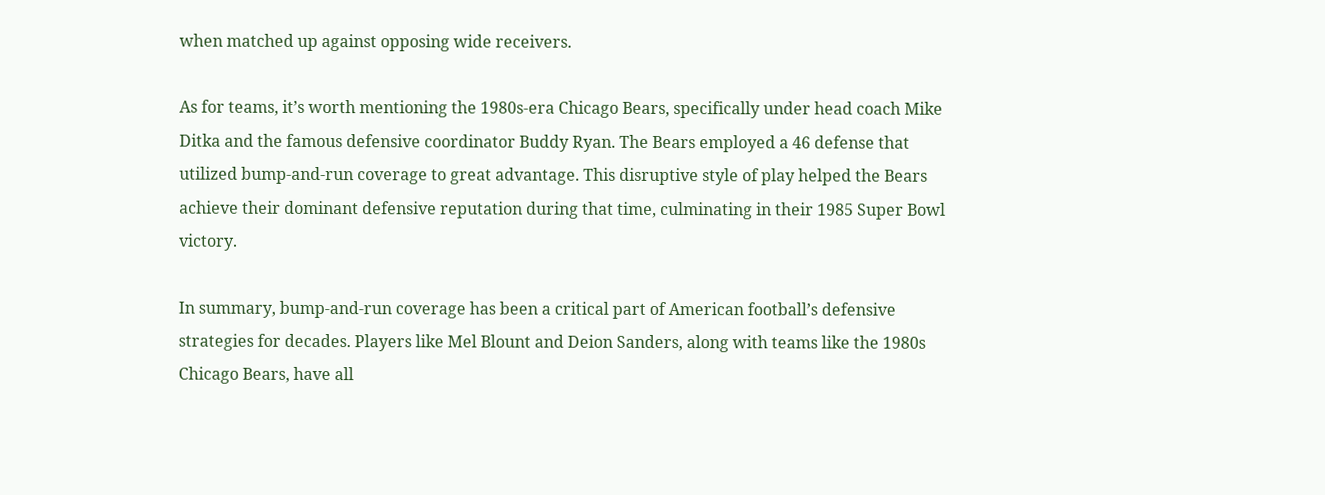when matched up against opposing wide receivers.

As for teams, it’s worth mentioning the 1980s-era Chicago Bears, specifically under head coach Mike Ditka and the famous defensive coordinator Buddy Ryan. The Bears employed a 46 defense that utilized bump-and-run coverage to great advantage. This disruptive style of play helped the Bears achieve their dominant defensive reputation during that time, culminating in their 1985 Super Bowl victory.

In summary, bump-and-run coverage has been a critical part of American football’s defensive strategies for decades. Players like Mel Blount and Deion Sanders, along with teams like the 1980s Chicago Bears, have all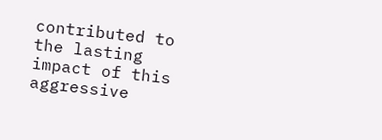contributed to the lasting impact of this aggressive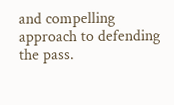and compelling approach to defending the pass.